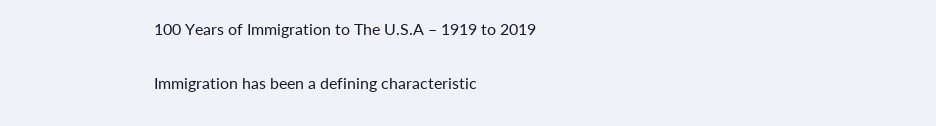100 Years of Immigration to The U.S.A – 1919 to 2019

Immigration has been a defining characteristic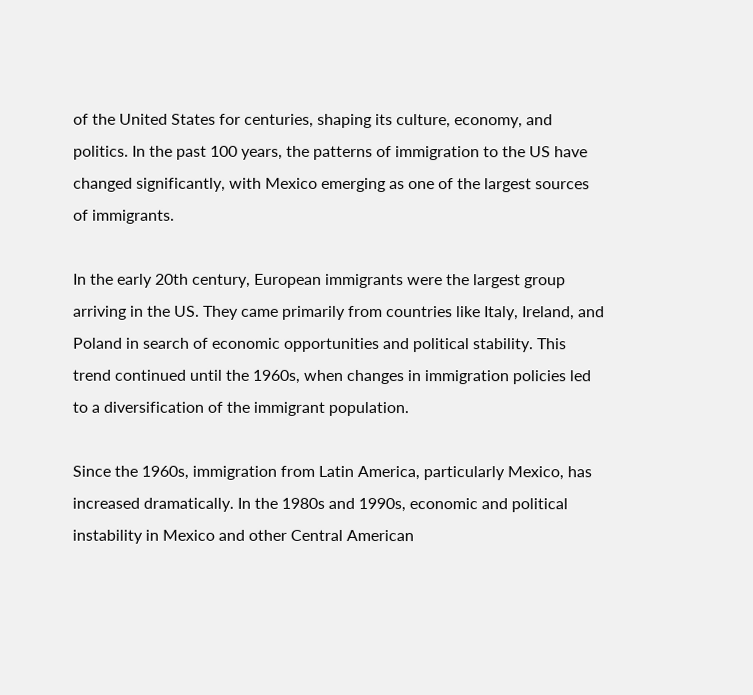of the United States for centuries, shaping its culture, economy, and politics. In the past 100 years, the patterns of immigration to the US have changed significantly, with Mexico emerging as one of the largest sources of immigrants.

In the early 20th century, European immigrants were the largest group arriving in the US. They came primarily from countries like Italy, Ireland, and Poland in search of economic opportunities and political stability. This trend continued until the 1960s, when changes in immigration policies led to a diversification of the immigrant population.

Since the 1960s, immigration from Latin America, particularly Mexico, has increased dramatically. In the 1980s and 1990s, economic and political instability in Mexico and other Central American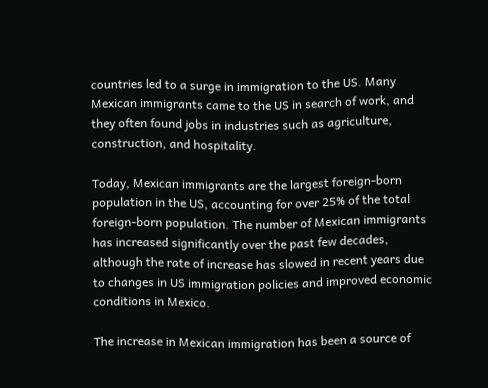countries led to a surge in immigration to the US. Many Mexican immigrants came to the US in search of work, and they often found jobs in industries such as agriculture, construction, and hospitality.

Today, Mexican immigrants are the largest foreign-born population in the US, accounting for over 25% of the total foreign-born population. The number of Mexican immigrants has increased significantly over the past few decades, although the rate of increase has slowed in recent years due to changes in US immigration policies and improved economic conditions in Mexico.

The increase in Mexican immigration has been a source of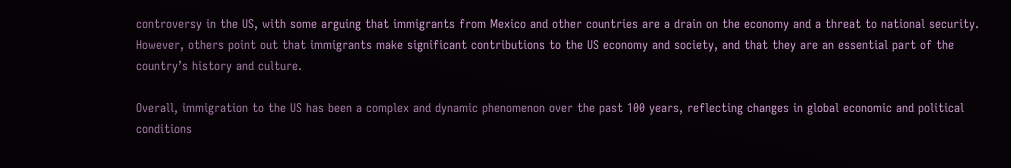controversy in the US, with some arguing that immigrants from Mexico and other countries are a drain on the economy and a threat to national security. However, others point out that immigrants make significant contributions to the US economy and society, and that they are an essential part of the country’s history and culture.

Overall, immigration to the US has been a complex and dynamic phenomenon over the past 100 years, reflecting changes in global economic and political conditions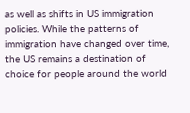as well as shifts in US immigration policies. While the patterns of immigration have changed over time, the US remains a destination of choice for people around the world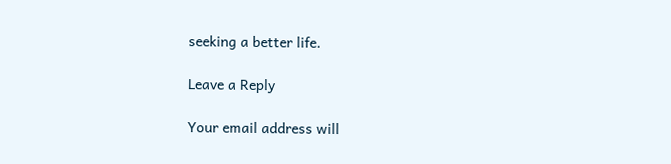seeking a better life.

Leave a Reply

Your email address will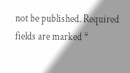not be published. Required fields are marked *